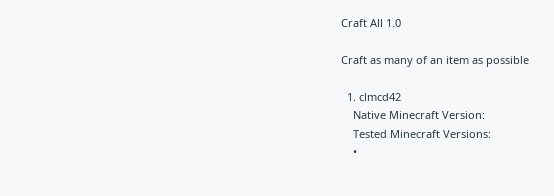Craft All 1.0

Craft as many of an item as possible

  1. clmcd42
    Native Minecraft Version:
    Tested Minecraft Versions:
    •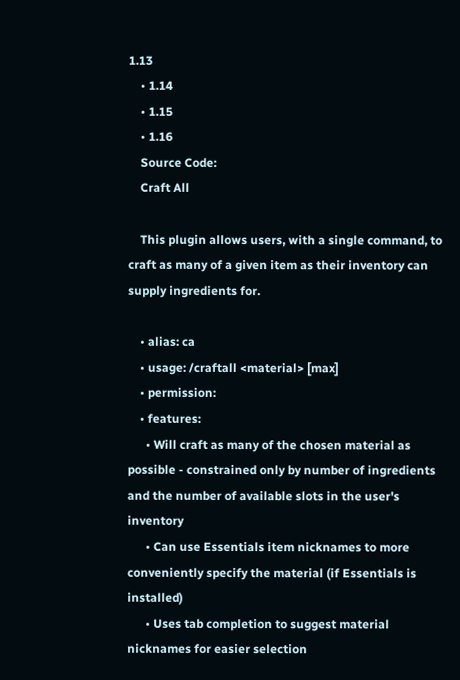1.13
    • 1.14
    • 1.15
    • 1.16
    Source Code:
    Craft All

    This plugin allows users, with a single command, to craft as many of a given item as their inventory can supply ingredients for.

    • alias: ca
    • usage: /craftall <material> [max]
    • permission:
    • features:
      • Will craft as many of the chosen material as possible - constrained only by number of ingredients and the number of available slots in the user's inventory
      • Can use Essentials item nicknames to more conveniently specify the material (if Essentials is installed)
      • Uses tab completion to suggest material nicknames for easier selection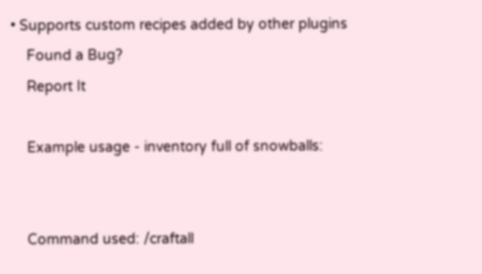• Supports custom recipes added by other plugins
    Found a Bug?
    Report It

    Example usage - inventory full of snowballs:


    Command used: /craftall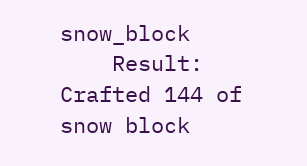snow_block
    Result: Crafted 144 of snow block